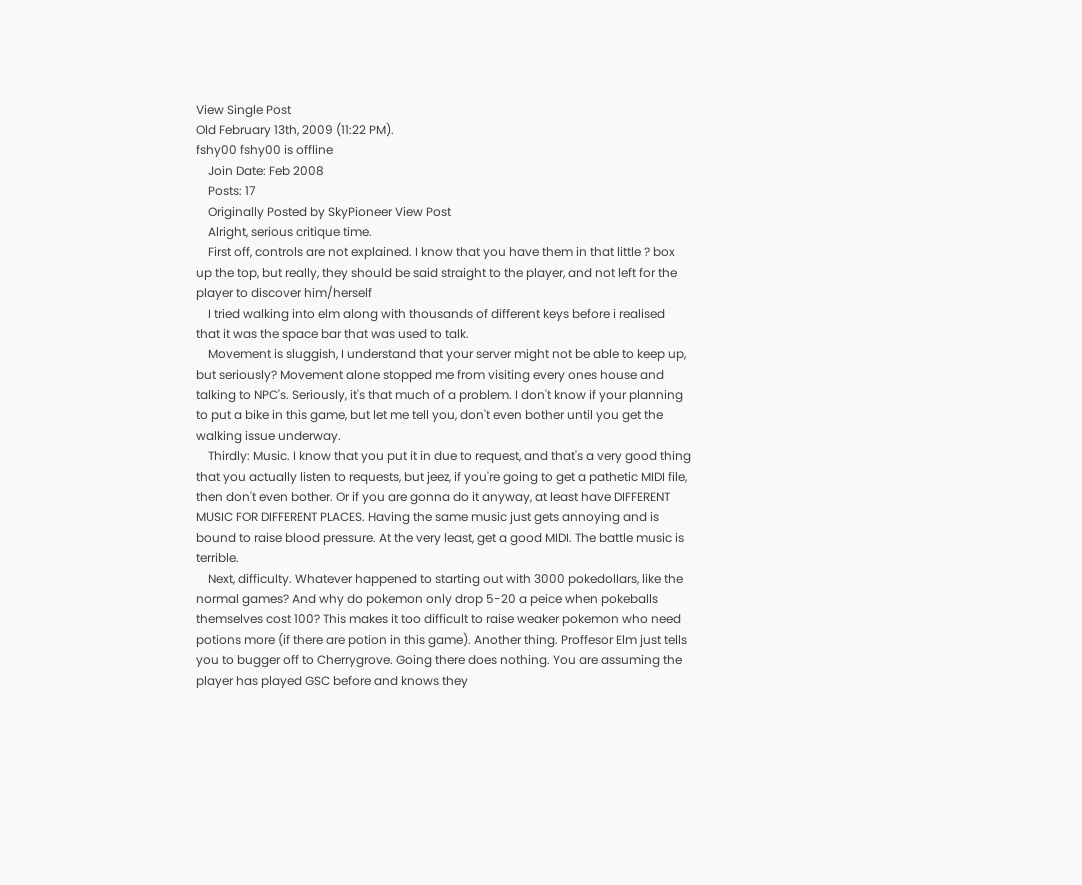View Single Post
Old February 13th, 2009 (11:22 PM).
fshy00 fshy00 is offline
    Join Date: Feb 2008
    Posts: 17
    Originally Posted by SkyPioneer View Post
    Alright, serious critique time.
    First off, controls are not explained. I know that you have them in that little ? box up the top, but really, they should be said straight to the player, and not left for the player to discover him/herself
    I tried walking into elm along with thousands of different keys before i realised that it was the space bar that was used to talk.
    Movement is sluggish, I understand that your server might not be able to keep up, but seriously? Movement alone stopped me from visiting every ones house and talking to NPC's. Seriously, it's that much of a problem. I don't know if your planning to put a bike in this game, but let me tell you, don't even bother until you get the walking issue underway.
    Thirdly: Music. I know that you put it in due to request, and that's a very good thing that you actually listen to requests, but jeez, if you're going to get a pathetic MIDI file, then don't even bother. Or if you are gonna do it anyway, at least have DIFFERENT MUSIC FOR DIFFERENT PLACES. Having the same music just gets annoying and is bound to raise blood pressure. At the very least, get a good MIDI. The battle music is terrible.
    Next, difficulty. Whatever happened to starting out with 3000 pokedollars, like the normal games? And why do pokemon only drop 5-20 a peice when pokeballs themselves cost 100? This makes it too difficult to raise weaker pokemon who need potions more (if there are potion in this game). Another thing. Proffesor Elm just tells you to bugger off to Cherrygrove. Going there does nothing. You are assuming the player has played GSC before and knows they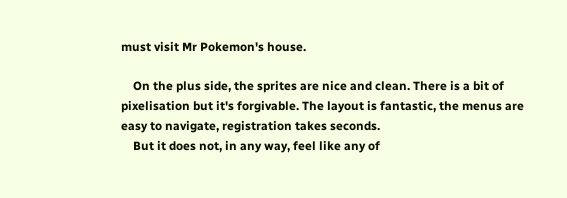must visit Mr Pokemon's house.

    On the plus side, the sprites are nice and clean. There is a bit of pixelisation but it's forgivable. The layout is fantastic, the menus are easy to navigate, registration takes seconds.
    But it does not, in any way, feel like any of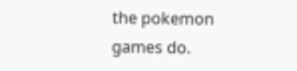the pokemon games do.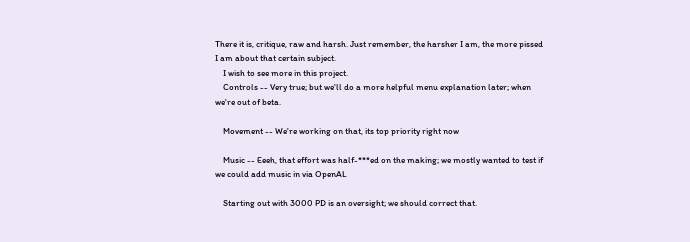There it is, critique, raw and harsh. Just remember, the harsher I am, the more pissed I am about that certain subject.
    I wish to see more in this project.
    Controls -- Very true; but we'll do a more helpful menu explanation later; when we're out of beta.

    Movement -- We're working on that, its top priority right now

    Music -- Eeeh, that effort was half-***ed on the making; we mostly wanted to test if we could add music in via OpenAL

    Starting out with 3000 PD is an oversight; we should correct that.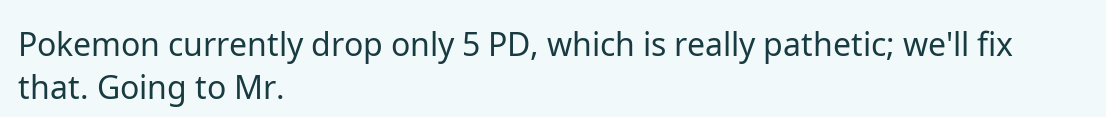Pokemon currently drop only 5 PD, which is really pathetic; we'll fix that. Going to Mr.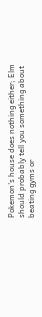Pokemon's house does nothing either; Elm should probably tell you something about beating gyms or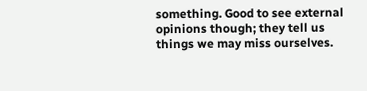something. Good to see external opinions though; they tell us things we may miss ourselves.